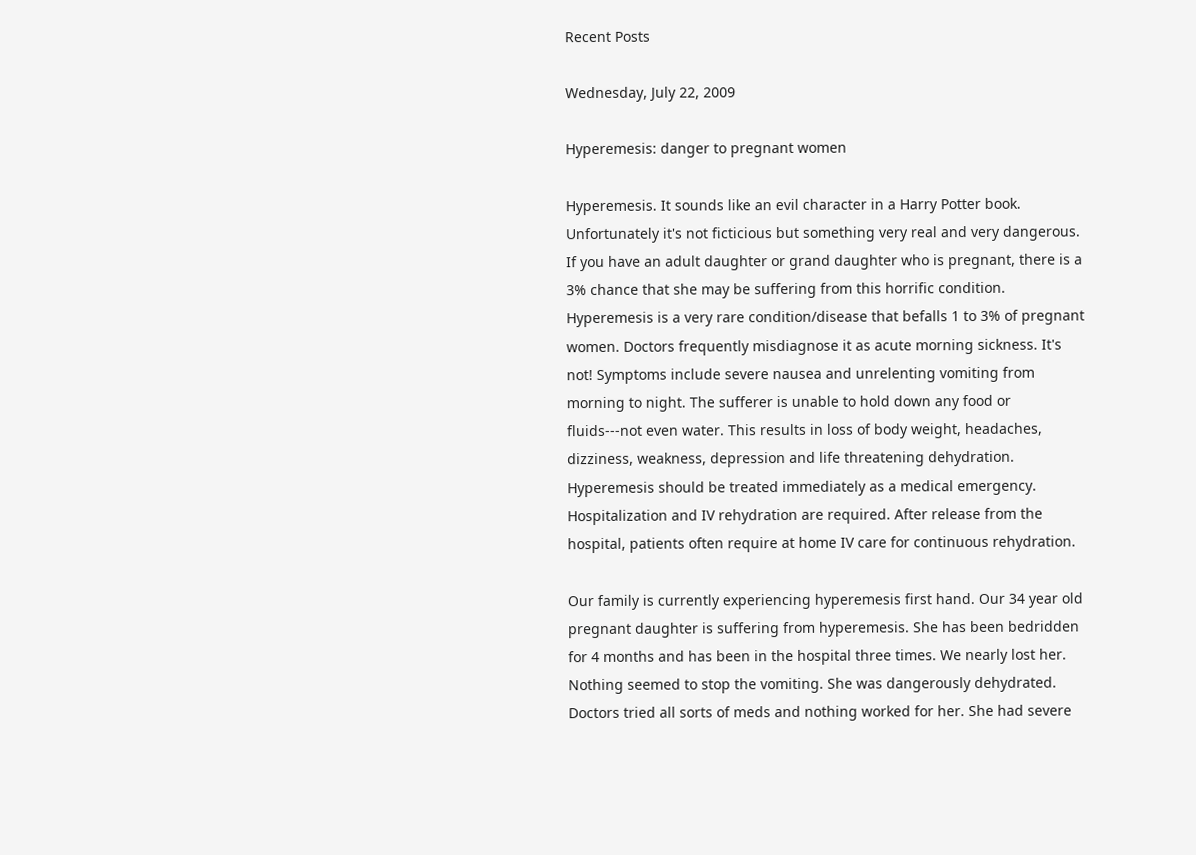Recent Posts

Wednesday, July 22, 2009

Hyperemesis: danger to pregnant women

Hyperemesis. It sounds like an evil character in a Harry Potter book. Unfortunately it's not ficticious but something very real and very dangerous. If you have an adult daughter or grand daughter who is pregnant, there is a 3% chance that she may be suffering from this horrific condition. Hyperemesis is a very rare condition/disease that befalls 1 to 3% of pregnant women. Doctors frequently misdiagnose it as acute morning sickness. It's not! Symptoms include severe nausea and unrelenting vomiting from morning to night. The sufferer is unable to hold down any food or fluids---not even water. This results in loss of body weight, headaches, dizziness, weakness, depression and life threatening dehydration. Hyperemesis should be treated immediately as a medical emergency. Hospitalization and IV rehydration are required. After release from the hospital, patients often require at home IV care for continuous rehydration.

Our family is currently experiencing hyperemesis first hand. Our 34 year old pregnant daughter is suffering from hyperemesis. She has been bedridden for 4 months and has been in the hospital three times. We nearly lost her. Nothing seemed to stop the vomiting. She was dangerously dehydrated. Doctors tried all sorts of meds and nothing worked for her. She had severe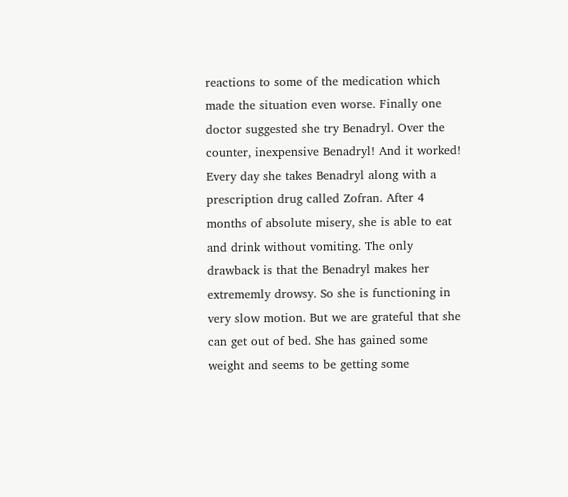reactions to some of the medication which made the situation even worse. Finally one doctor suggested she try Benadryl. Over the counter, inexpensive Benadryl! And it worked! Every day she takes Benadryl along with a prescription drug called Zofran. After 4 months of absolute misery, she is able to eat and drink without vomiting. The only drawback is that the Benadryl makes her extrememly drowsy. So she is functioning in very slow motion. But we are grateful that she can get out of bed. She has gained some weight and seems to be getting some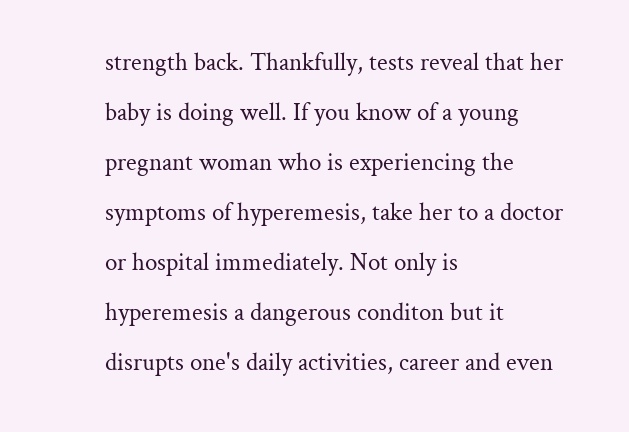strength back. Thankfully, tests reveal that her baby is doing well. If you know of a young pregnant woman who is experiencing the symptoms of hyperemesis, take her to a doctor or hospital immediately. Not only is hyperemesis a dangerous conditon but it disrupts one's daily activities, career and even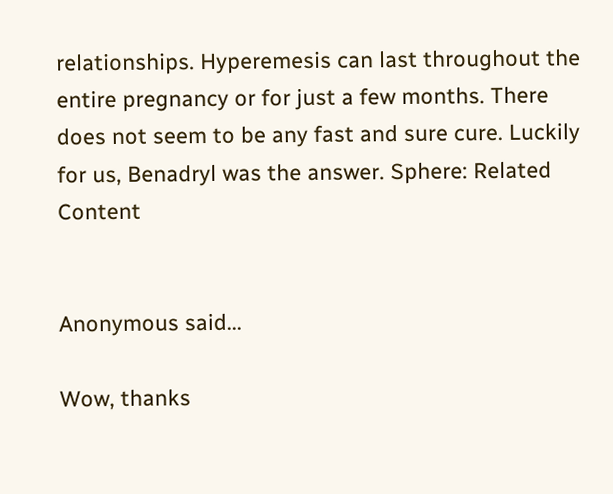relationships. Hyperemesis can last throughout the entire pregnancy or for just a few months. There does not seem to be any fast and sure cure. Luckily for us, Benadryl was the answer. Sphere: Related Content


Anonymous said...

Wow, thanks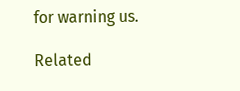for warning us.

Related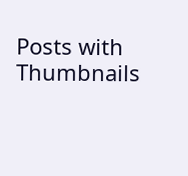Posts with Thumbnails